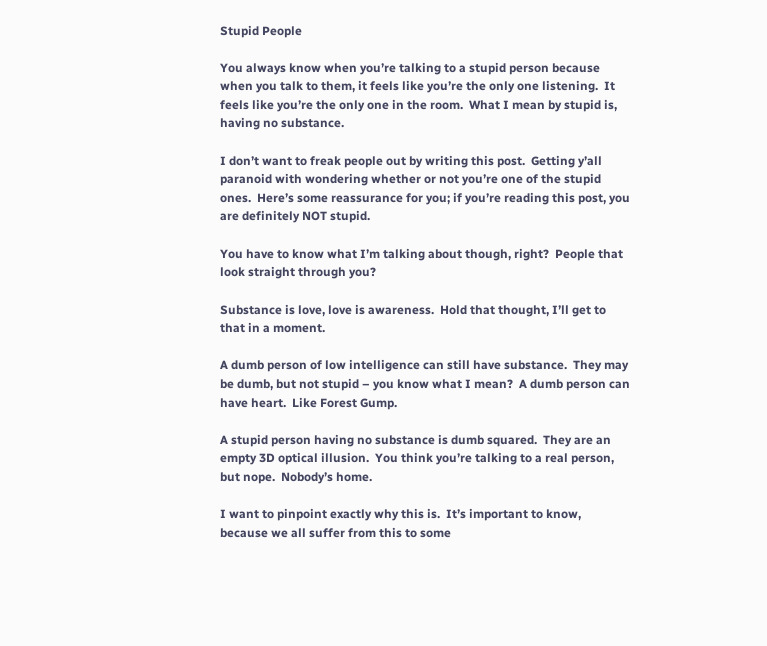Stupid People

You always know when you’re talking to a stupid person because when you talk to them, it feels like you’re the only one listening.  It feels like you’re the only one in the room.  What I mean by stupid is, having no substance.

I don’t want to freak people out by writing this post.  Getting y’all paranoid with wondering whether or not you’re one of the stupid ones.  Here’s some reassurance for you; if you’re reading this post, you are definitely NOT stupid.

You have to know what I’m talking about though, right?  People that look straight through you?

Substance is love, love is awareness.  Hold that thought, I’ll get to that in a moment.

A dumb person of low intelligence can still have substance.  They may be dumb, but not stupid – you know what I mean?  A dumb person can have heart.  Like Forest Gump.

A stupid person having no substance is dumb squared.  They are an empty 3D optical illusion.  You think you’re talking to a real person, but nope.  Nobody’s home.

I want to pinpoint exactly why this is.  It’s important to know, because we all suffer from this to some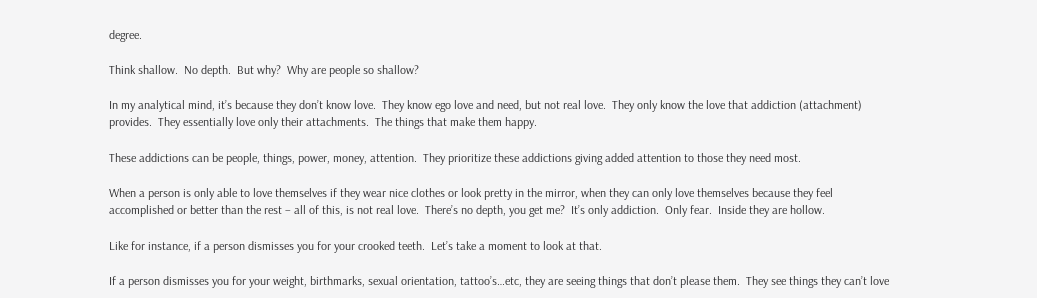degree.

Think shallow.  No depth.  But why?  Why are people so shallow?

In my analytical mind, it’s because they don’t know love.  They know ego love and need, but not real love.  They only know the love that addiction (attachment) provides.  They essentially love only their attachments.  The things that make them happy.

These addictions can be people, things, power, money, attention.  They prioritize these addictions giving added attention to those they need most.

When a person is only able to love themselves if they wear nice clothes or look pretty in the mirror, when they can only love themselves because they feel accomplished or better than the rest – all of this, is not real love.  There’s no depth, you get me?  It’s only addiction.  Only fear.  Inside they are hollow.

Like for instance, if a person dismisses you for your crooked teeth.  Let’s take a moment to look at that.

If a person dismisses you for your weight, birthmarks, sexual orientation, tattoo’s…etc, they are seeing things that don’t please them.  They see things they can’t love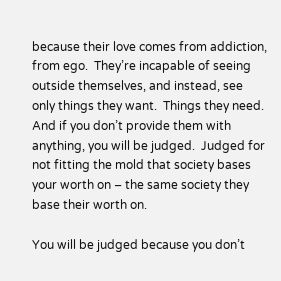because their love comes from addiction, from ego.  They’re incapable of seeing outside themselves, and instead, see only things they want.  Things they need.  And if you don’t provide them with anything, you will be judged.  Judged for not fitting the mold that society bases your worth on – the same society they base their worth on.

You will be judged because you don’t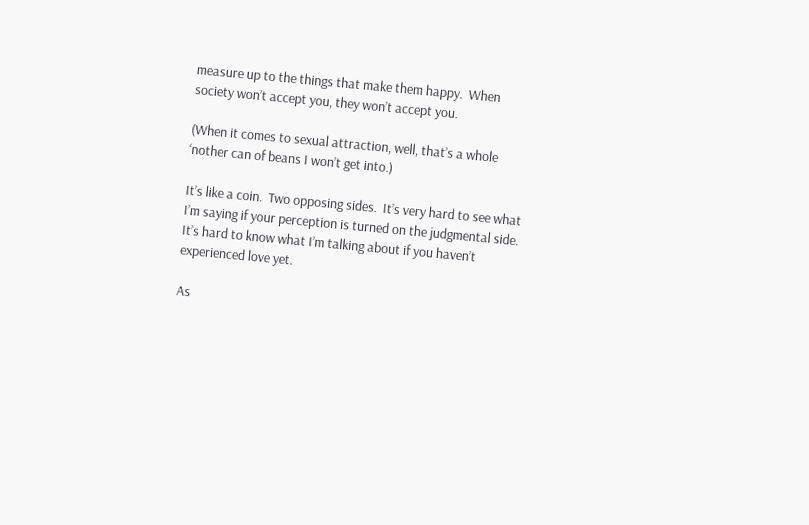measure up to the things that make them happy.  When society won’t accept you, they won’t accept you.

(When it comes to sexual attraction, well, that’s a whole ‘nother can of beans I won’t get into.)

It’s like a coin.  Two opposing sides.  It’s very hard to see what I’m saying if your perception is turned on the judgmental side.  It’s hard to know what I’m talking about if you haven’t experienced love yet.

As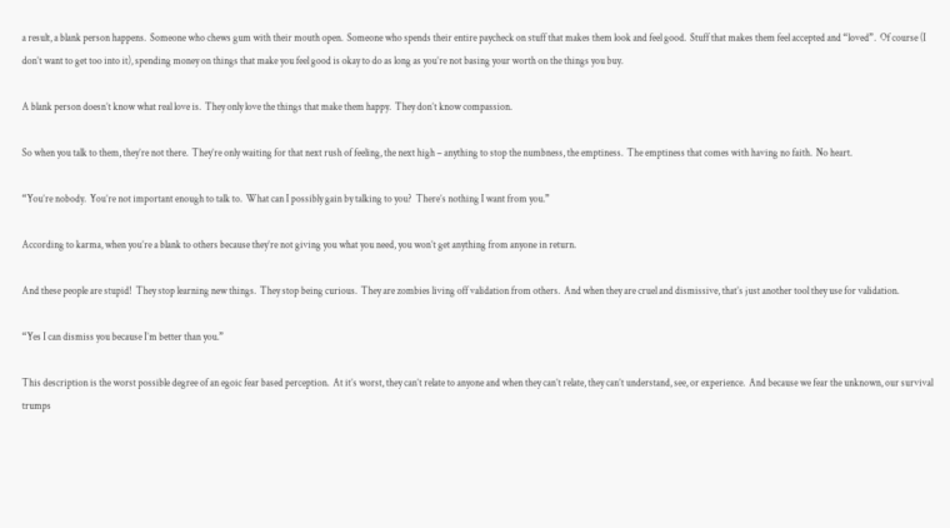a result, a blank person happens.  Someone who chews gum with their mouth open.  Someone who spends their entire paycheck on stuff that makes them look and feel good.  Stuff that makes them feel accepted and “loved”.  Of course (I don’t want to get too into it), spending money on things that make you feel good is okay to do as long as you’re not basing your worth on the things you buy.

A blank person doesn’t know what real love is.  They only love the things that make them happy.  They don’t know compassion.

So when you talk to them, they’re not there.  They’re only waiting for that next rush of feeling, the next high – anything to stop the numbness, the emptiness.  The emptiness that comes with having no faith.  No heart.

“You’re nobody.  You’re not important enough to talk to.  What can I possibly gain by talking to you?  There’s nothing I want from you.”

According to karma, when you’re a blank to others because they’re not giving you what you need, you won’t get anything from anyone in return.

And these people are stupid!  They stop learning new things.  They stop being curious.  They are zombies living off validation from others.  And when they are cruel and dismissive, that’s just another tool they use for validation.

“Yes I can dismiss you because I’m better than you.”

This description is the worst possible degree of an egoic fear based perception.  At it’s worst, they can’t relate to anyone and when they can’t relate, they can’t understand, see, or experience.  And because we fear the unknown, our survival trumps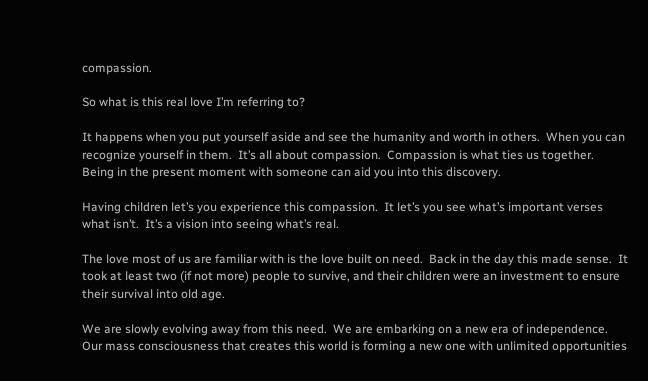compassion.

So what is this real love I’m referring to?

It happens when you put yourself aside and see the humanity and worth in others.  When you can recognize yourself in them.  It’s all about compassion.  Compassion is what ties us together.  Being in the present moment with someone can aid you into this discovery.

Having children let’s you experience this compassion.  It let’s you see what’s important verses what isn’t.  It’s a vision into seeing what’s real.

The love most of us are familiar with is the love built on need.  Back in the day this made sense.  It took at least two (if not more) people to survive, and their children were an investment to ensure their survival into old age.

We are slowly evolving away from this need.  We are embarking on a new era of independence.  Our mass consciousness that creates this world is forming a new one with unlimited opportunities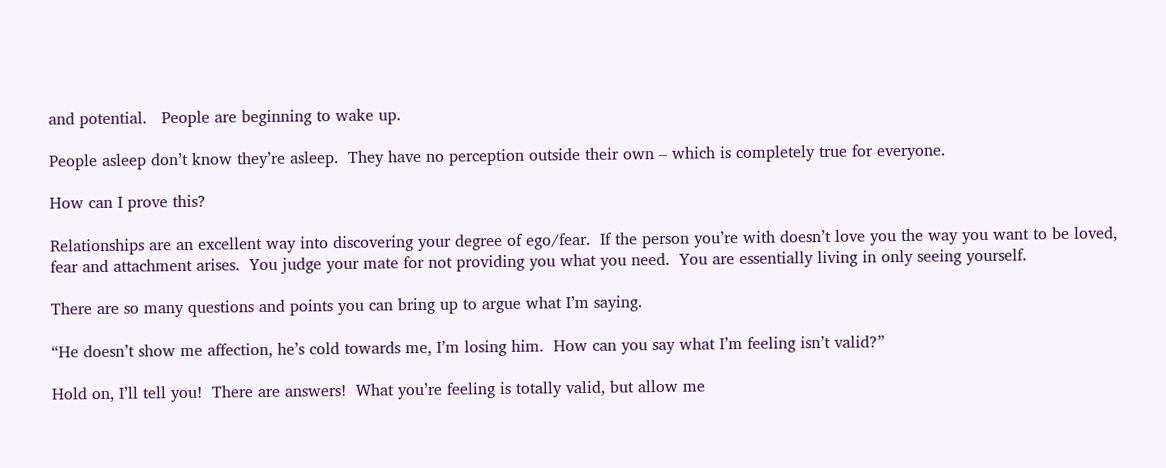and potential.   People are beginning to wake up.

People asleep don’t know they’re asleep.  They have no perception outside their own – which is completely true for everyone.

How can I prove this?

Relationships are an excellent way into discovering your degree of ego/fear.  If the person you’re with doesn’t love you the way you want to be loved, fear and attachment arises.  You judge your mate for not providing you what you need.  You are essentially living in only seeing yourself.

There are so many questions and points you can bring up to argue what I’m saying.

“He doesn’t show me affection, he’s cold towards me, I’m losing him.  How can you say what I’m feeling isn’t valid?”

Hold on, I’ll tell you!  There are answers!  What you’re feeling is totally valid, but allow me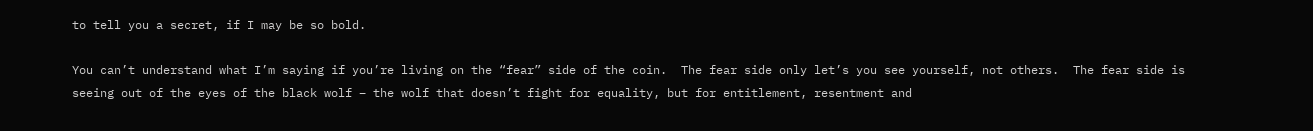to tell you a secret, if I may be so bold.

You can’t understand what I’m saying if you’re living on the “fear” side of the coin.  The fear side only let’s you see yourself, not others.  The fear side is seeing out of the eyes of the black wolf – the wolf that doesn’t fight for equality, but for entitlement, resentment and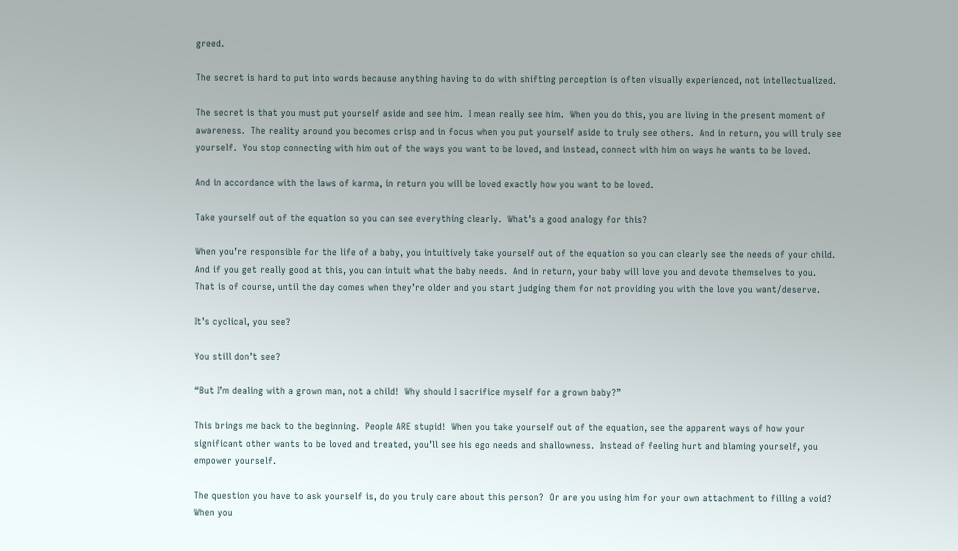greed.

The secret is hard to put into words because anything having to do with shifting perception is often visually experienced, not intellectualized.

The secret is that you must put yourself aside and see him.  I mean really see him.  When you do this, you are living in the present moment of awareness.  The reality around you becomes crisp and in focus when you put yourself aside to truly see others.  And in return, you will truly see yourself.  You stop connecting with him out of the ways you want to be loved, and instead, connect with him on ways he wants to be loved.

And in accordance with the laws of karma, in return you will be loved exactly how you want to be loved.

Take yourself out of the equation so you can see everything clearly.  What’s a good analogy for this?

When you’re responsible for the life of a baby, you intuitively take yourself out of the equation so you can clearly see the needs of your child.  And if you get really good at this, you can intuit what the baby needs.  And in return, your baby will love you and devote themselves to you.  That is of course, until the day comes when they’re older and you start judging them for not providing you with the love you want/deserve.

It’s cyclical, you see?

You still don’t see?

“But I’m dealing with a grown man, not a child!  Why should I sacrifice myself for a grown baby?”

This brings me back to the beginning.  People ARE stupid!  When you take yourself out of the equation, see the apparent ways of how your significant other wants to be loved and treated, you’ll see his ego needs and shallowness.  Instead of feeling hurt and blaming yourself, you empower yourself.

The question you have to ask yourself is, do you truly care about this person?  Or are you using him for your own attachment to filling a void?  When you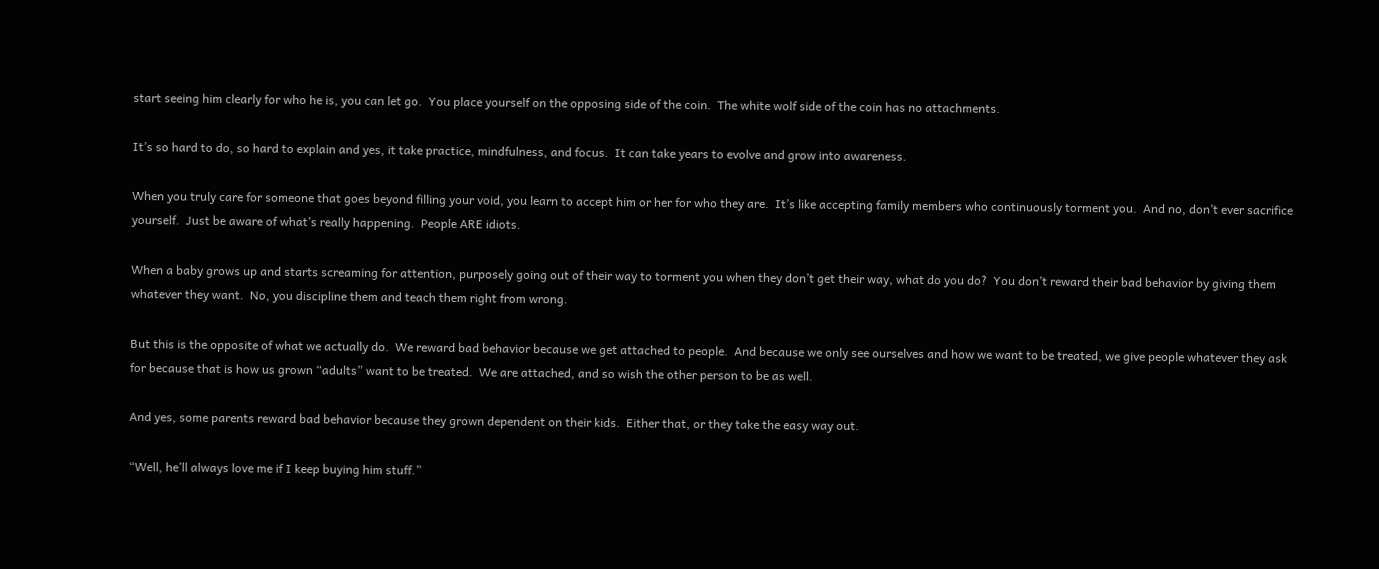start seeing him clearly for who he is, you can let go.  You place yourself on the opposing side of the coin.  The white wolf side of the coin has no attachments.

It’s so hard to do, so hard to explain and yes, it take practice, mindfulness, and focus.  It can take years to evolve and grow into awareness.

When you truly care for someone that goes beyond filling your void, you learn to accept him or her for who they are.  It’s like accepting family members who continuously torment you.  And no, don’t ever sacrifice yourself.  Just be aware of what’s really happening.  People ARE idiots.

When a baby grows up and starts screaming for attention, purposely going out of their way to torment you when they don’t get their way, what do you do?  You don’t reward their bad behavior by giving them whatever they want.  No, you discipline them and teach them right from wrong.

But this is the opposite of what we actually do.  We reward bad behavior because we get attached to people.  And because we only see ourselves and how we want to be treated, we give people whatever they ask for because that is how us grown “adults” want to be treated.  We are attached, and so wish the other person to be as well.

And yes, some parents reward bad behavior because they grown dependent on their kids.  Either that, or they take the easy way out.

“Well, he’ll always love me if I keep buying him stuff.”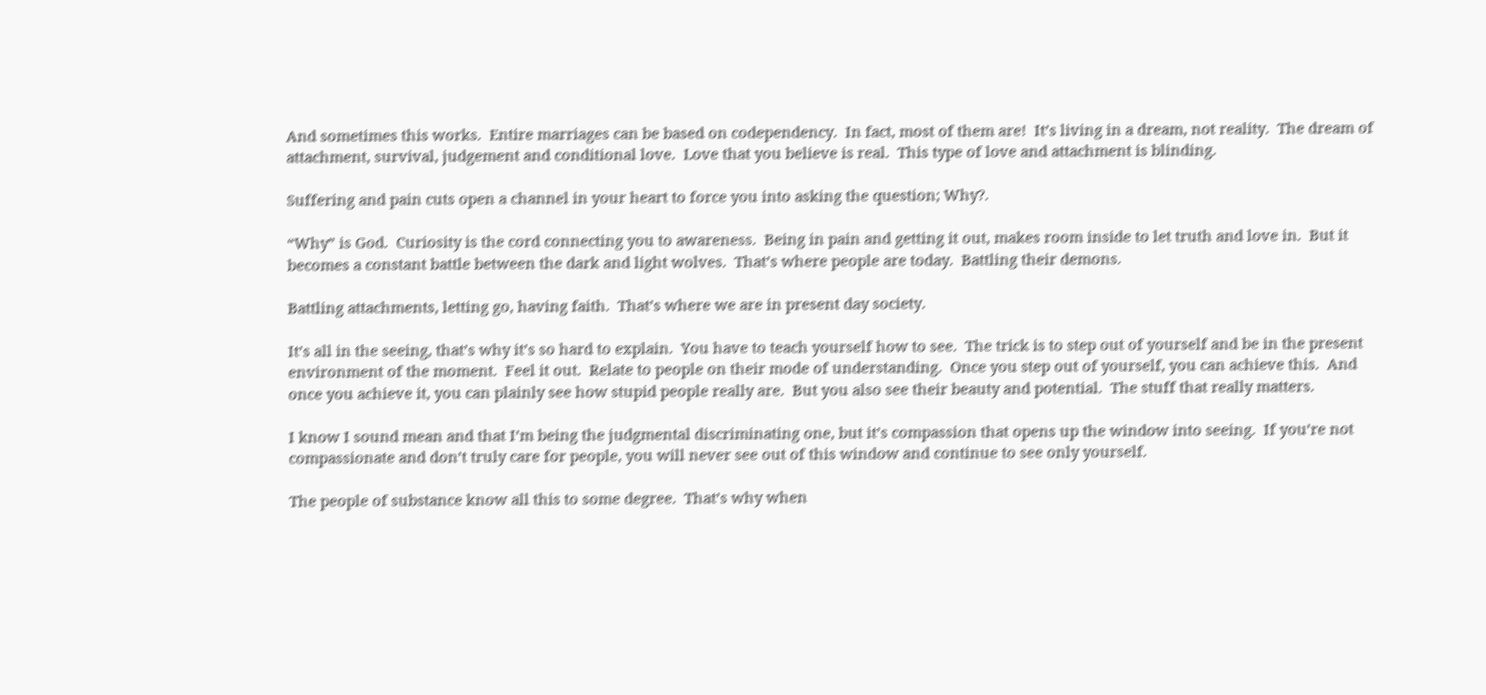And sometimes this works.  Entire marriages can be based on codependency.  In fact, most of them are!  It’s living in a dream, not reality.  The dream of attachment, survival, judgement and conditional love.  Love that you believe is real.  This type of love and attachment is blinding.

Suffering and pain cuts open a channel in your heart to force you into asking the question; Why?.

“Why” is God.  Curiosity is the cord connecting you to awareness.  Being in pain and getting it out, makes room inside to let truth and love in.  But it becomes a constant battle between the dark and light wolves.  That’s where people are today.  Battling their demons.

Battling attachments, letting go, having faith.  That’s where we are in present day society.

It’s all in the seeing, that’s why it’s so hard to explain.  You have to teach yourself how to see.  The trick is to step out of yourself and be in the present environment of the moment.  Feel it out.  Relate to people on their mode of understanding.  Once you step out of yourself, you can achieve this.  And once you achieve it, you can plainly see how stupid people really are.  But you also see their beauty and potential.  The stuff that really matters.

I know I sound mean and that I’m being the judgmental discriminating one, but it’s compassion that opens up the window into seeing.  If you’re not compassionate and don’t truly care for people, you will never see out of this window and continue to see only yourself.

The people of substance know all this to some degree.  That’s why when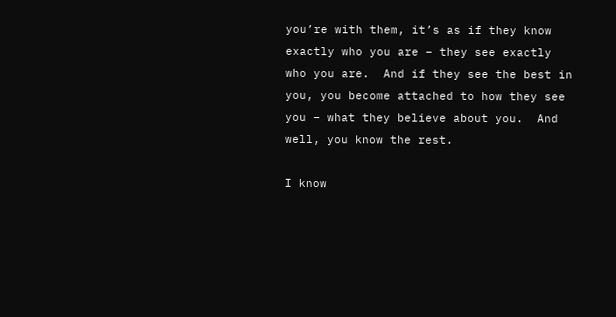you’re with them, it’s as if they know exactly who you are – they see exactly who you are.  And if they see the best in you, you become attached to how they see you – what they believe about you.  And well, you know the rest.

I know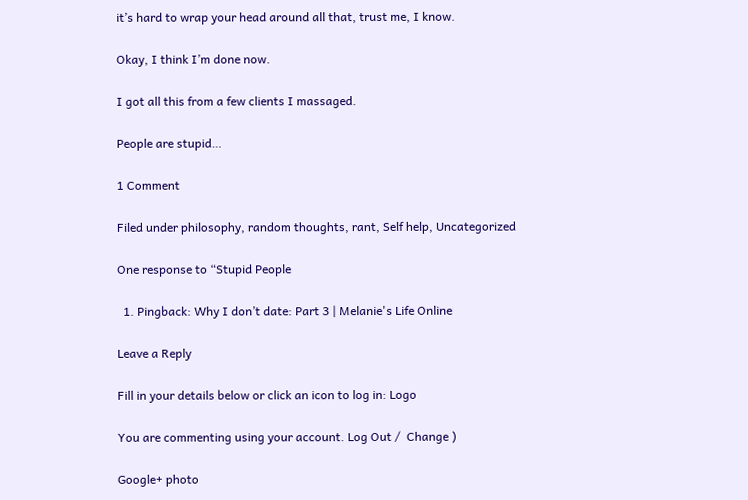it’s hard to wrap your head around all that, trust me, I know.

Okay, I think I’m done now.

I got all this from a few clients I massaged.

People are stupid…

1 Comment

Filed under philosophy, random thoughts, rant, Self help, Uncategorized

One response to “Stupid People

  1. Pingback: Why I don’t date: Part 3 | Melanie's Life Online

Leave a Reply

Fill in your details below or click an icon to log in: Logo

You are commenting using your account. Log Out /  Change )

Google+ photo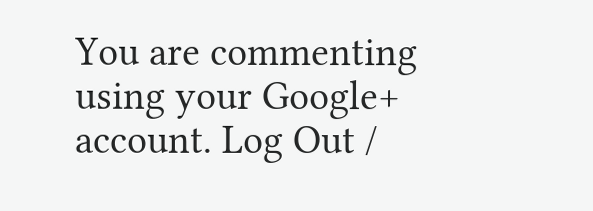You are commenting using your Google+ account. Log Out /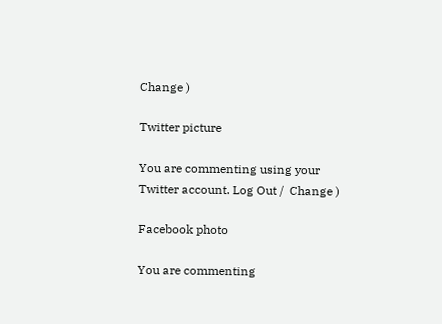Change )

Twitter picture

You are commenting using your Twitter account. Log Out /  Change )

Facebook photo

You are commenting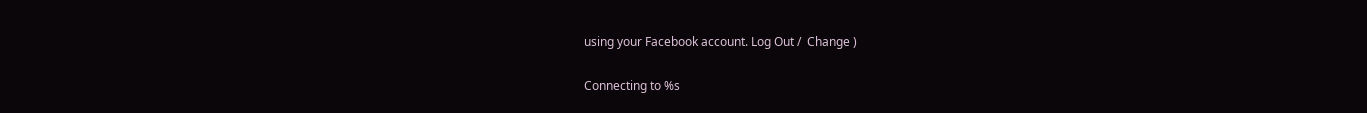using your Facebook account. Log Out /  Change )

Connecting to %s